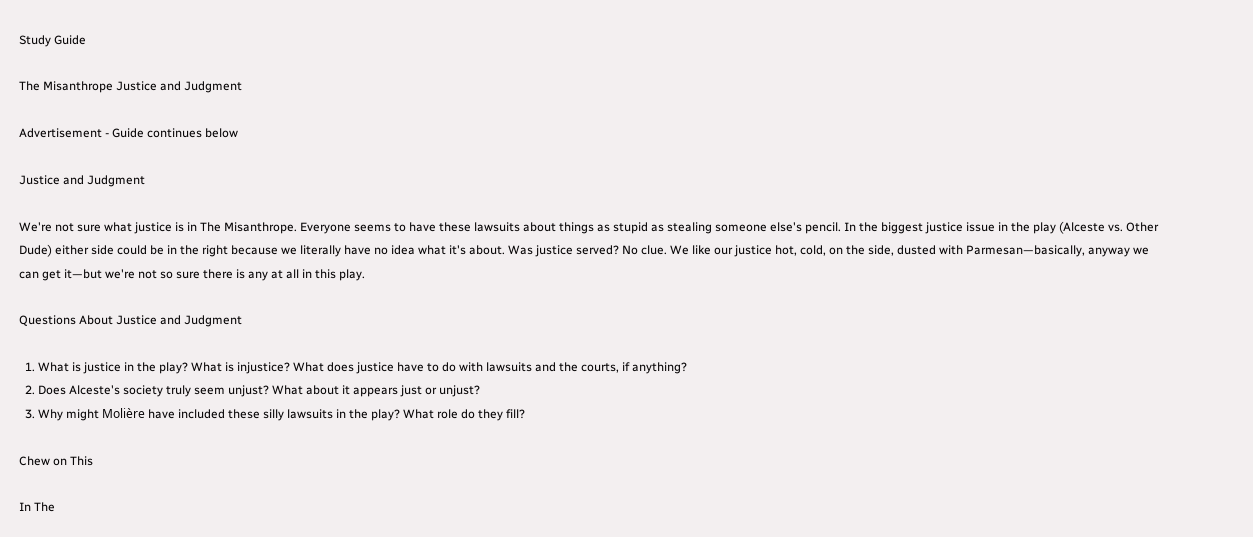Study Guide

The Misanthrope Justice and Judgment

Advertisement - Guide continues below

Justice and Judgment

We're not sure what justice is in The Misanthrope. Everyone seems to have these lawsuits about things as stupid as stealing someone else's pencil. In the biggest justice issue in the play (Alceste vs. Other Dude) either side could be in the right because we literally have no idea what it's about. Was justice served? No clue. We like our justice hot, cold, on the side, dusted with Parmesan—basically, anyway we can get it—but we're not so sure there is any at all in this play.

Questions About Justice and Judgment

  1. What is justice in the play? What is injustice? What does justice have to do with lawsuits and the courts, if anything?
  2. Does Alceste's society truly seem unjust? What about it appears just or unjust?
  3. Why might Molière have included these silly lawsuits in the play? What role do they fill?

Chew on This

In The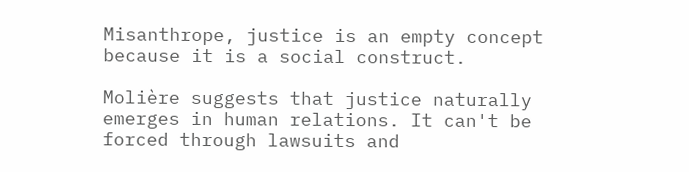Misanthrope, justice is an empty concept because it is a social construct.

Molière suggests that justice naturally emerges in human relations. It can't be forced through lawsuits and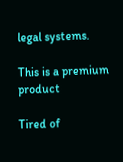legal systems.

This is a premium product

Tired of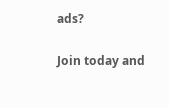ads?

Join today and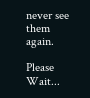never see them again.

Please Wait...